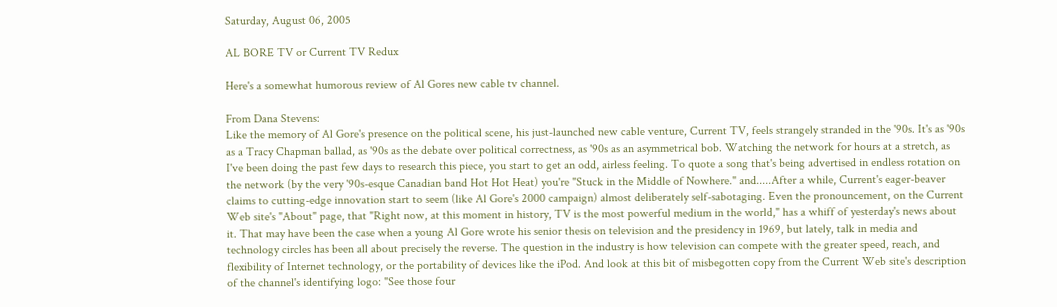Saturday, August 06, 2005

AL BORE TV or Current TV Redux

Here's a somewhat humorous review of Al Gores new cable tv channel.

From Dana Stevens:
Like the memory of Al Gore's presence on the political scene, his just-launched new cable venture, Current TV, feels strangely stranded in the '90s. It's as '90s as a Tracy Chapman ballad, as '90s as the debate over political correctness, as '90s as an asymmetrical bob. Watching the network for hours at a stretch, as I've been doing the past few days to research this piece, you start to get an odd, airless feeling. To quote a song that's being advertised in endless rotation on the network (by the very '90s-esque Canadian band Hot Hot Heat) you're "Stuck in the Middle of Nowhere." and.....After a while, Current's eager-beaver claims to cutting-edge innovation start to seem (like Al Gore's 2000 campaign) almost deliberately self-sabotaging. Even the pronouncement, on the Current Web site's "About" page, that "Right now, at this moment in history, TV is the most powerful medium in the world," has a whiff of yesterday's news about it. That may have been the case when a young Al Gore wrote his senior thesis on television and the presidency in 1969, but lately, talk in media and technology circles has been all about precisely the reverse. The question in the industry is how television can compete with the greater speed, reach, and flexibility of Internet technology, or the portability of devices like the iPod. And look at this bit of misbegotten copy from the Current Web site's description of the channel's identifying logo: "See those four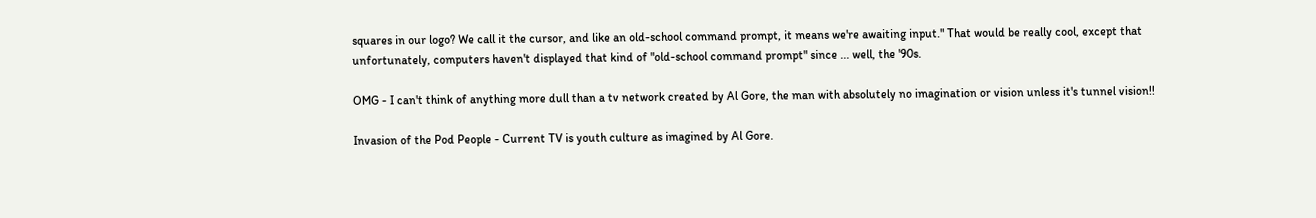squares in our logo? We call it the cursor, and like an old-school command prompt, it means we're awaiting input." That would be really cool, except that unfortunately, computers haven't displayed that kind of "old-school command prompt" since ... well, the '90s.

OMG - I can't think of anything more dull than a tv network created by Al Gore, the man with absolutely no imagination or vision unless it's tunnel vision!!

Invasion of the Pod People - Current TV is youth culture as imagined by Al Gore.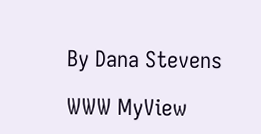By Dana Stevens

WWW MyView